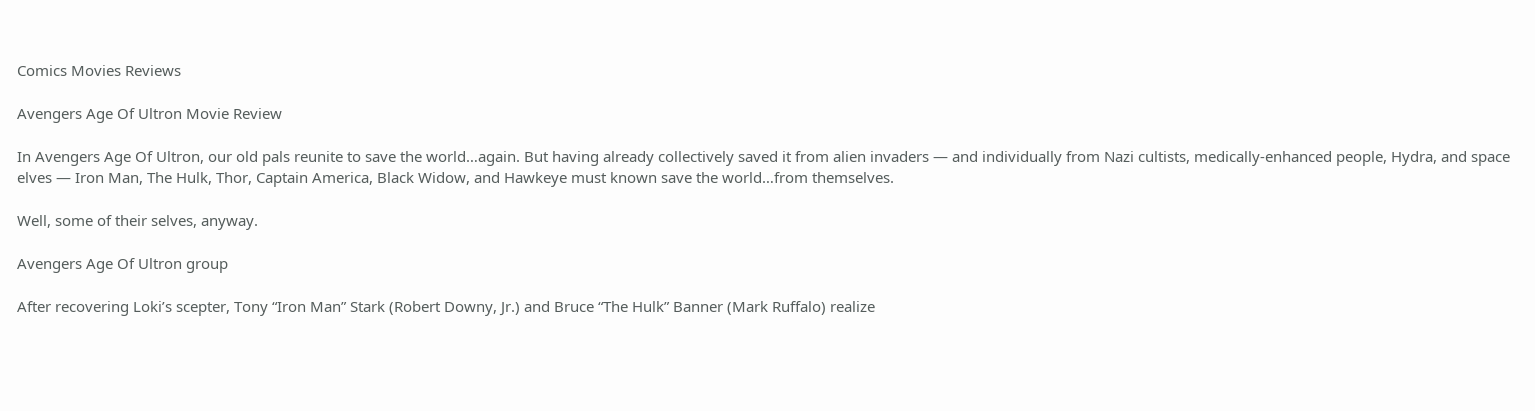Comics Movies Reviews

Avengers Age Of Ultron Movie Review

In Avengers Age Of Ultron, our old pals reunite to save the world…again. But having already collectively saved it from alien invaders — and individually from Nazi cultists, medically-enhanced people, Hydra, and space elves — Iron Man, The Hulk, Thor, Captain America, Black Widow, and Hawkeye must known save the world…from themselves.

Well, some of their selves, anyway.

Avengers Age Of Ultron group

After recovering Loki’s scepter, Tony “Iron Man” Stark (Robert Downy, Jr.) and Bruce “The Hulk” Banner (Mark Ruffalo) realize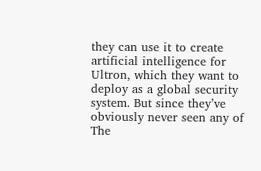they can use it to create artificial intelligence for Ultron, which they want to deploy as a global security system. But since they’ve obviously never seen any of The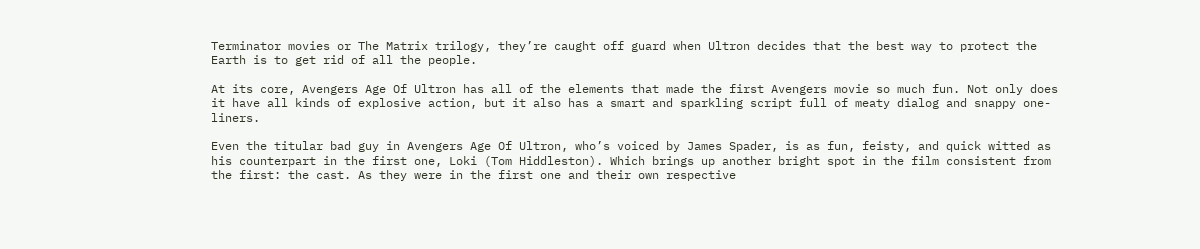Terminator movies or The Matrix trilogy, they’re caught off guard when Ultron decides that the best way to protect the Earth is to get rid of all the people.

At its core, Avengers Age Of Ultron has all of the elements that made the first Avengers movie so much fun. Not only does it have all kinds of explosive action, but it also has a smart and sparkling script full of meaty dialog and snappy one-liners.

Even the titular bad guy in Avengers Age Of Ultron, who’s voiced by James Spader, is as fun, feisty, and quick witted as his counterpart in the first one, Loki (Tom Hiddleston). Which brings up another bright spot in the film consistent from the first: the cast. As they were in the first one and their own respective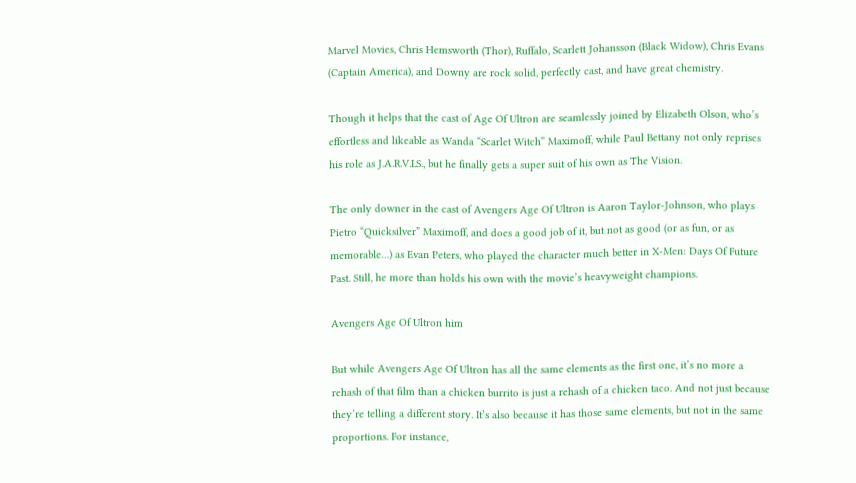Marvel Movies, Chris Hemsworth (Thor), Ruffalo, Scarlett Johansson (Black Widow), Chris Evans (Captain America), and Downy are rock solid, perfectly cast, and have great chemistry.

Though it helps that the cast of Age Of Ultron are seamlessly joined by Elizabeth Olson, who’s effortless and likeable as Wanda “Scarlet Witch” Maximoff, while Paul Bettany not only reprises his role as J.A.R.V.I.S., but he finally gets a super suit of his own as The Vision.

The only downer in the cast of Avengers Age Of Ultron is Aaron Taylor-Johnson, who plays Pietro “Quicksilver” Maximoff, and does a good job of it, but not as good (or as fun, or as memorable…) as Evan Peters, who played the character much better in X-Men: Days Of Future Past. Still, he more than holds his own with the movie’s heavyweight champions.

Avengers Age Of Ultron him

But while Avengers Age Of Ultron has all the same elements as the first one, it’s no more a rehash of that film than a chicken burrito is just a rehash of a chicken taco. And not just because they’re telling a different story. It’s also because it has those same elements, but not in the same proportions. For instance,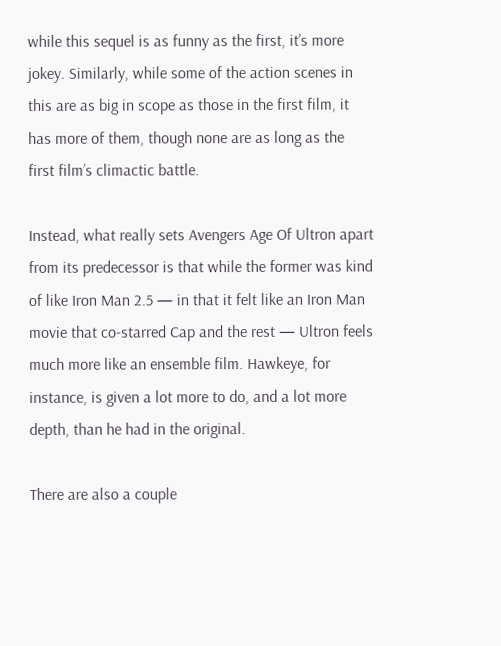while this sequel is as funny as the first, it’s more jokey. Similarly, while some of the action scenes in this are as big in scope as those in the first film, it has more of them, though none are as long as the first film’s climactic battle.

Instead, what really sets Avengers Age Of Ultron apart from its predecessor is that while the former was kind of like Iron Man 2.5 — in that it felt like an Iron Man movie that co-starred Cap and the rest — Ultron feels much more like an ensemble film. Hawkeye, for instance, is given a lot more to do, and a lot more depth, than he had in the original.

There are also a couple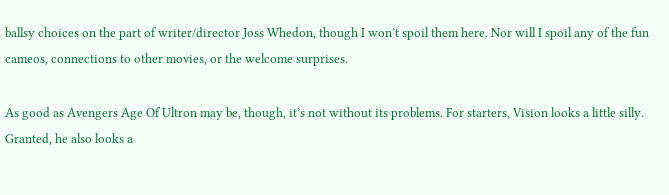ballsy choices on the part of writer/director Joss Whedon, though I won’t spoil them here. Nor will I spoil any of the fun cameos, connections to other movies, or the welcome surprises.

As good as Avengers Age Of Ultron may be, though, it’s not without its problems. For starters, Vision looks a little silly. Granted, he also looks a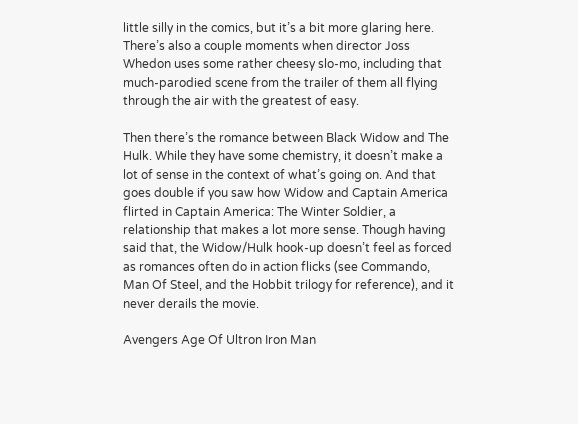little silly in the comics, but it’s a bit more glaring here. There’s also a couple moments when director Joss Whedon uses some rather cheesy slo-mo, including that much-parodied scene from the trailer of them all flying through the air with the greatest of easy.

Then there’s the romance between Black Widow and The Hulk. While they have some chemistry, it doesn’t make a lot of sense in the context of what’s going on. And that goes double if you saw how Widow and Captain America flirted in Captain America: The Winter Soldier, a relationship that makes a lot more sense. Though having said that, the Widow/Hulk hook-up doesn’t feel as forced as romances often do in action flicks (see Commando, Man Of Steel, and the Hobbit trilogy for reference), and it never derails the movie.

Avengers Age Of Ultron Iron Man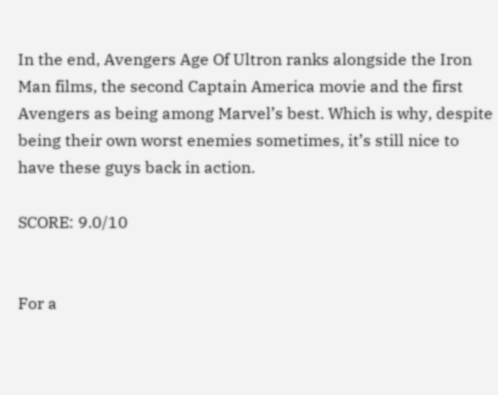In the end, Avengers Age Of Ultron ranks alongside the Iron Man films, the second Captain America movie and the first Avengers as being among Marvel’s best. Which is why, despite being their own worst enemies sometimes, it’s still nice to have these guys back in action.

SCORE: 9.0/10


For a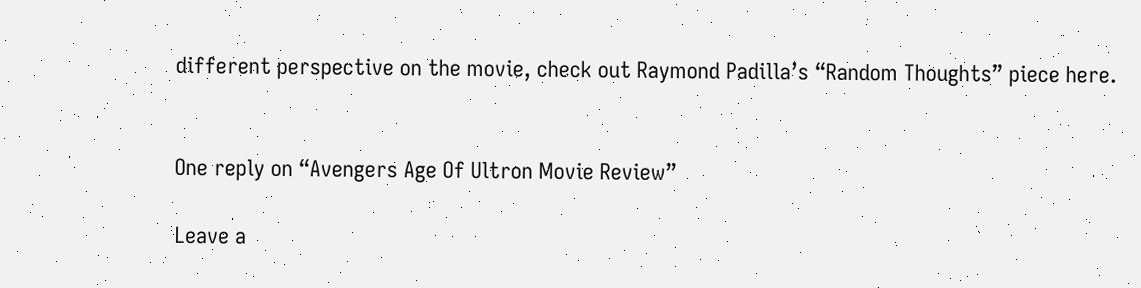different perspective on the movie, check out Raymond Padilla’s “Random Thoughts” piece here.


One reply on “Avengers Age Of Ultron Movie Review”

Leave a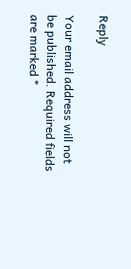Reply

Your email address will not be published. Required fields are marked *